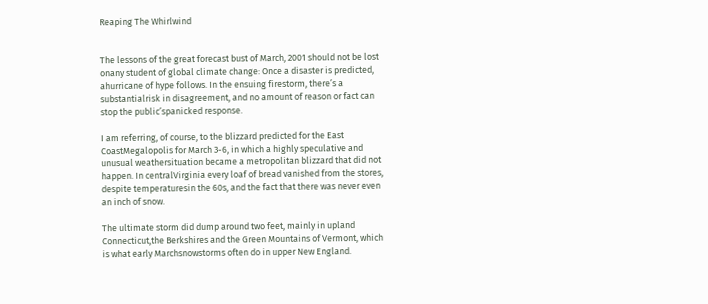Reaping The Whirlwind


The lessons of the great forecast bust of March, 2001 should not be lost onany student of global climate change: Once a disaster is predicted, ahurricane of hype follows. In the ensuing firestorm, there’s a substantialrisk in disagreement, and no amount of reason or fact can stop the public’spanicked response.

I am referring, of course, to the blizzard predicted for the East CoastMegalopolis for March 3-6, in which a highly speculative and unusual weathersituation became a metropolitan blizzard that did not happen. In centralVirginia every loaf of bread vanished from the stores, despite temperaturesin the 60s, and the fact that there was never even an inch of snow.

The ultimate storm did dump around two feet, mainly in upland Connecticut,the Berkshires and the Green Mountains of Vermont, which is what early Marchsnowstorms often do in upper New England.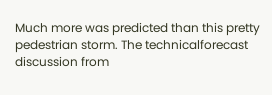Much more was predicted than this pretty pedestrian storm. The technicalforecast discussion from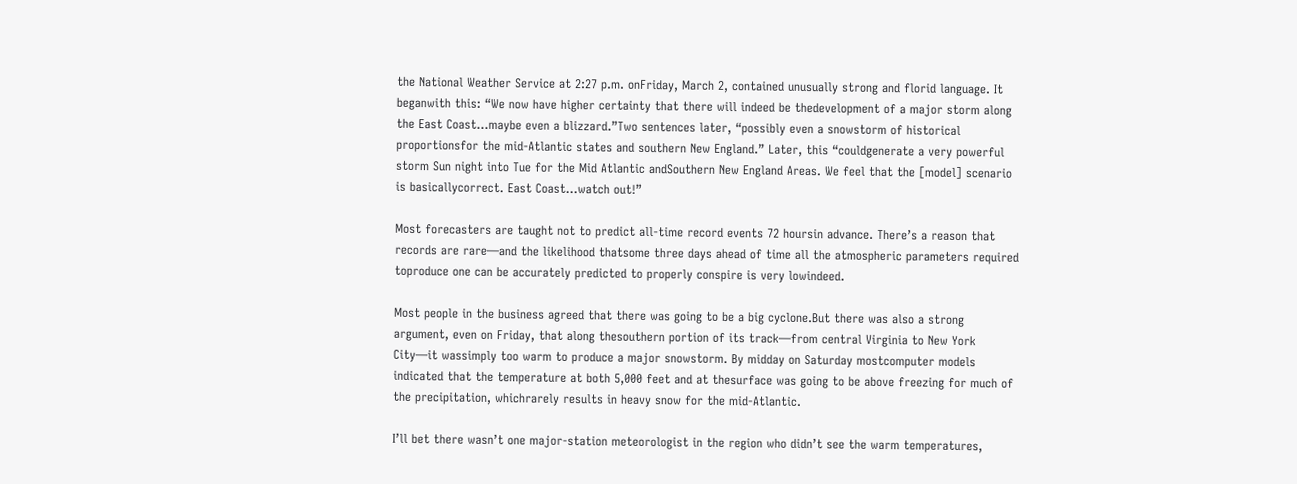the National Weather Service at 2:27 p.m. onFriday, March 2, contained unusually strong and florid language. It beganwith this: “We now have higher certainty that there will indeed be thedevelopment of a major storm along the East Coast…maybe even a blizzard.”Two sentences later, “possibly even a snowstorm of historical proportionsfor the mid-Atlantic states and southern New England.” Later, this “couldgenerate a very powerful storm Sun night into Tue for the Mid Atlantic andSouthern New England Areas. We feel that the [model] scenario is basicallycorrect. East Coast…watch out!”

Most forecasters are taught not to predict all-time record events 72 hoursin advance. There’s a reason that records are rare—and the likelihood thatsome three days ahead of time all the atmospheric parameters required toproduce one can be accurately predicted to properly conspire is very lowindeed.

Most people in the business agreed that there was going to be a big cyclone.But there was also a strong argument, even on Friday, that along thesouthern portion of its track—from central Virginia to New York City—it wassimply too warm to produce a major snowstorm. By midday on Saturday mostcomputer models indicated that the temperature at both 5,000 feet and at thesurface was going to be above freezing for much of the precipitation, whichrarely results in heavy snow for the mid-Atlantic.

I’ll bet there wasn’t one major-station meteorologist in the region who didn’t see the warm temperatures,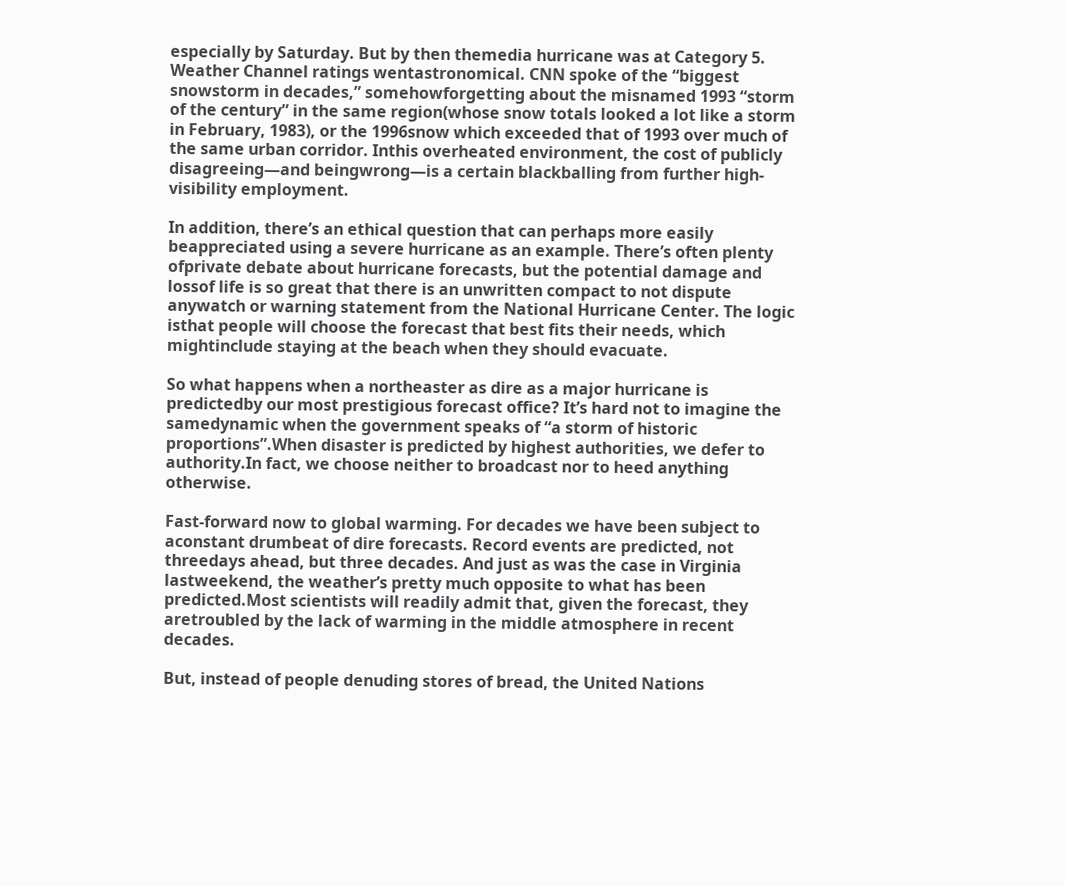especially by Saturday. But by then themedia hurricane was at Category 5. Weather Channel ratings wentastronomical. CNN spoke of the “biggest snowstorm in decades,” somehowforgetting about the misnamed 1993 “storm of the century” in the same region(whose snow totals looked a lot like a storm in February, 1983), or the 1996snow which exceeded that of 1993 over much of the same urban corridor. Inthis overheated environment, the cost of publicly disagreeing—and beingwrong—is a certain blackballing from further high-visibility employment.

In addition, there’s an ethical question that can perhaps more easily beappreciated using a severe hurricane as an example. There’s often plenty ofprivate debate about hurricane forecasts, but the potential damage and lossof life is so great that there is an unwritten compact to not dispute anywatch or warning statement from the National Hurricane Center. The logic isthat people will choose the forecast that best fits their needs, which mightinclude staying at the beach when they should evacuate.

So what happens when a northeaster as dire as a major hurricane is predictedby our most prestigious forecast office? It’s hard not to imagine the samedynamic when the government speaks of “a storm of historic proportions”.When disaster is predicted by highest authorities, we defer to authority.In fact, we choose neither to broadcast nor to heed anything otherwise.

Fast-forward now to global warming. For decades we have been subject to aconstant drumbeat of dire forecasts. Record events are predicted, not threedays ahead, but three decades. And just as was the case in Virginia lastweekend, the weather’s pretty much opposite to what has been predicted.Most scientists will readily admit that, given the forecast, they aretroubled by the lack of warming in the middle atmosphere in recent decades.

But, instead of people denuding stores of bread, the United Nations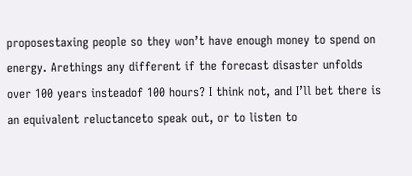proposestaxing people so they won’t have enough money to spend on energy. Arethings any different if the forecast disaster unfolds over 100 years insteadof 100 hours? I think not, and I’ll bet there is an equivalent reluctanceto speak out, or to listen to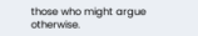those who might argue otherwise.